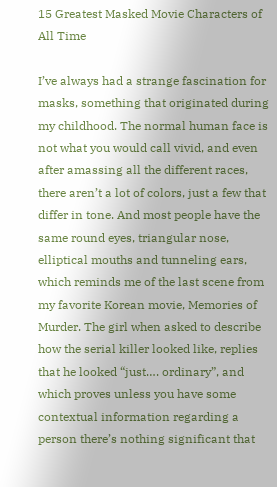15 Greatest Masked Movie Characters of All Time

I’ve always had a strange fascination for masks, something that originated during my childhood. The normal human face is not what you would call vivid, and even after amassing all the different races, there aren’t a lot of colors, just a few that differ in tone. And most people have the same round eyes, triangular nose, elliptical mouths and tunneling ears, which reminds me of the last scene from my favorite Korean movie, Memories of Murder. The girl when asked to describe how the serial killer looked like, replies that he looked “just…. ordinary”, and which proves unless you have some contextual information regarding a person there’s nothing significant that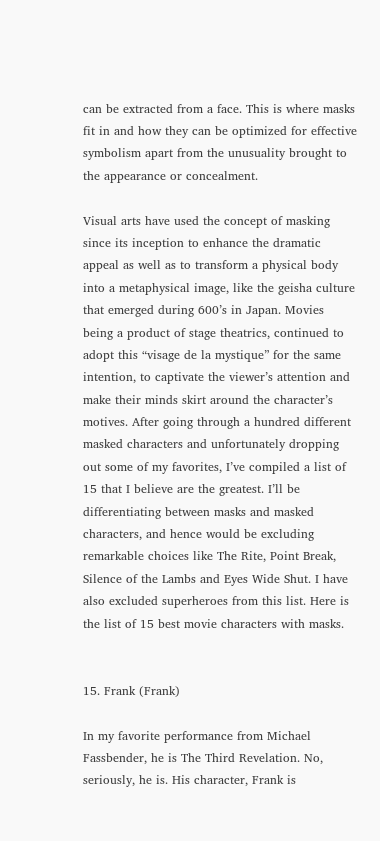can be extracted from a face. This is where masks fit in and how they can be optimized for effective symbolism apart from the unusuality brought to the appearance or concealment.

Visual arts have used the concept of masking since its inception to enhance the dramatic appeal as well as to transform a physical body into a metaphysical image, like the geisha culture that emerged during 600’s in Japan. Movies being a product of stage theatrics, continued to adopt this “visage de la mystique” for the same intention, to captivate the viewer’s attention and make their minds skirt around the character’s motives. After going through a hundred different masked characters and unfortunately dropping out some of my favorites, I’ve compiled a list of 15 that I believe are the greatest. I’ll be differentiating between masks and masked characters, and hence would be excluding remarkable choices like The Rite, Point Break, Silence of the Lambs and Eyes Wide Shut. I have also excluded superheroes from this list. Here is the list of 15 best movie characters with masks.


15. Frank (Frank)

In my favorite performance from Michael Fassbender, he is The Third Revelation. No, seriously, he is. His character, Frank is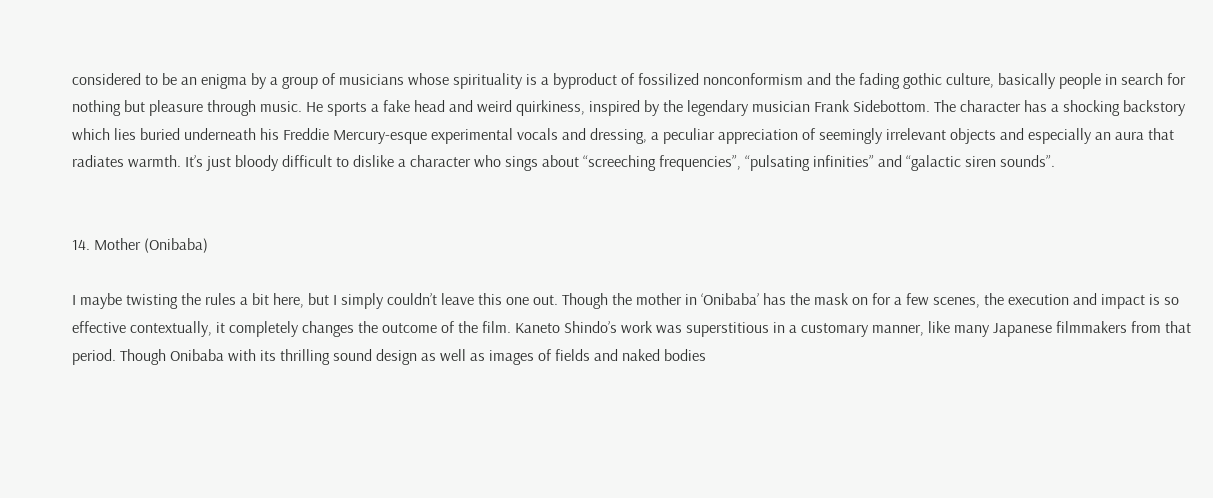considered to be an enigma by a group of musicians whose spirituality is a byproduct of fossilized nonconformism and the fading gothic culture, basically people in search for nothing but pleasure through music. He sports a fake head and weird quirkiness, inspired by the legendary musician Frank Sidebottom. The character has a shocking backstory which lies buried underneath his Freddie Mercury-esque experimental vocals and dressing, a peculiar appreciation of seemingly irrelevant objects and especially an aura that radiates warmth. It’s just bloody difficult to dislike a character who sings about “screeching frequencies”, “pulsating infinities” and “galactic siren sounds”.


14. Mother (Onibaba)

I maybe twisting the rules a bit here, but I simply couldn’t leave this one out. Though the mother in ‘Onibaba’ has the mask on for a few scenes, the execution and impact is so effective contextually, it completely changes the outcome of the film. Kaneto Shindo’s work was superstitious in a customary manner, like many Japanese filmmakers from that period. Though Onibaba with its thrilling sound design as well as images of fields and naked bodies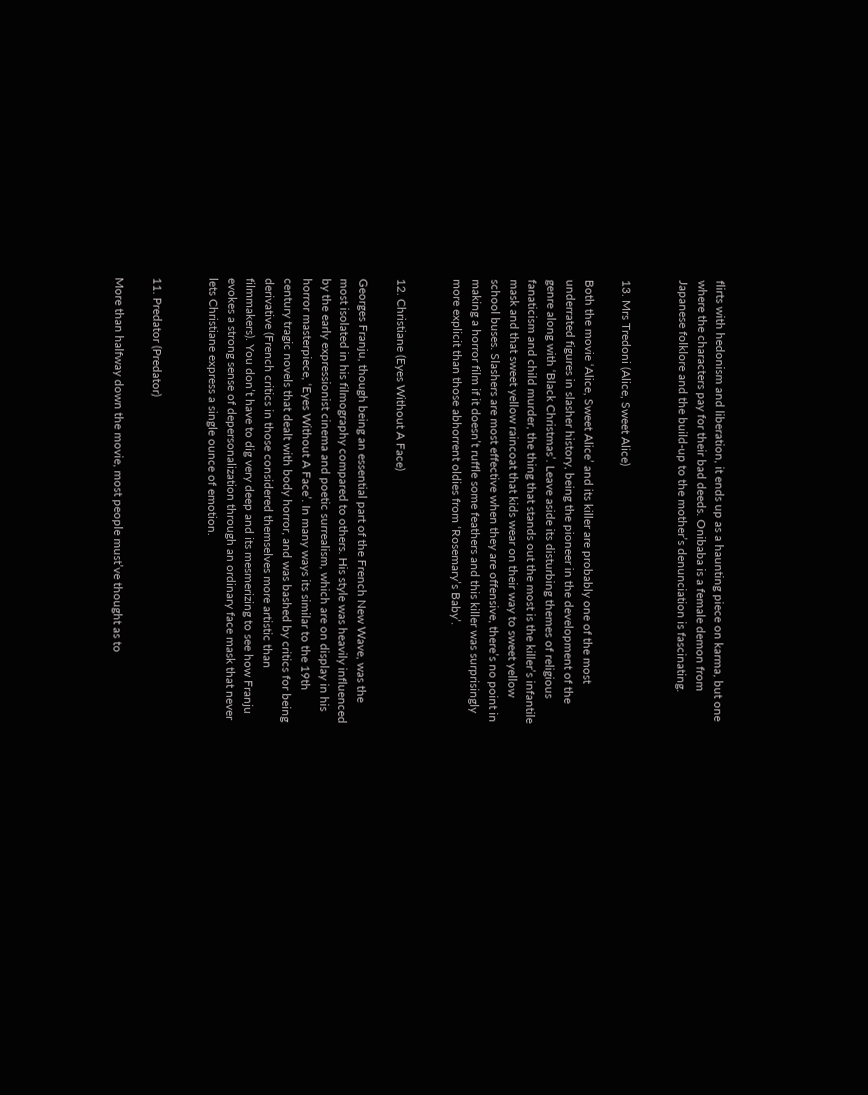flirts with hedonism and liberation, it ends up as a haunting piece on karma, but one where the characters pay for their bad deeds. Onibaba is a female demon from Japanese folklore and the build-up to the mother’s denunciation is fascinating.


13. Mrs Tredoni (Alice, Sweet Alice)

Both the movie ‘Alice, Sweet Alice’ and its killer are probably one of the most underrated figures in slasher history, being the pioneer in the development of the genre along with ‘Black Christmas’. Leave aside its disturbing themes of religious fanaticism and child murder, the thing that stands out the most is the killer’s infantile mask and that sweet yellow raincoat that kids wear on their way to sweet yellow school buses. Slashers are most effective when they are offensive, there’s no point in making a horror film if it doesn’t ruffle some feathers and this killer was surprisingly more explicit than those abhorrent oldies from ‘Rosemary’s Baby’.


12. Christiane (Eyes Without A Face)

Georges Franju, though being an essential part of the French New Wave, was the most isolated in his filmography compared to others. His style was heavily influenced by the early expressionist cinema and poetic surrealism, which are on display in his horror masterpiece, ‘Eyes Without A Face’. In many ways its similar to the 19th century tragic novels that dealt with body horror, and was bashed by critics for being derivative (French critics in those considered themselves more artistic than filmmakers). You don’t have to dig very deep and its mesmerizing to see how Franju evokes a strong sense of depersonalization through an ordinary face mask that never lets Christiane express a single ounce of emotion.


11. Predator (Predator)

More than halfway down the movie, most people must’ve thought as to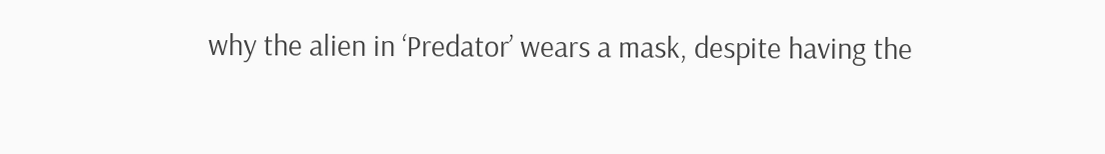why the alien in ‘Predator’ wears a mask, despite having the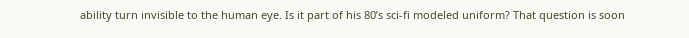ability turn invisible to the human eye. Is it part of his 80’s sci-fi modeled uniform? That question is soon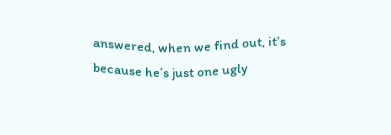answered, when we find out, it’s because he’s just one ugly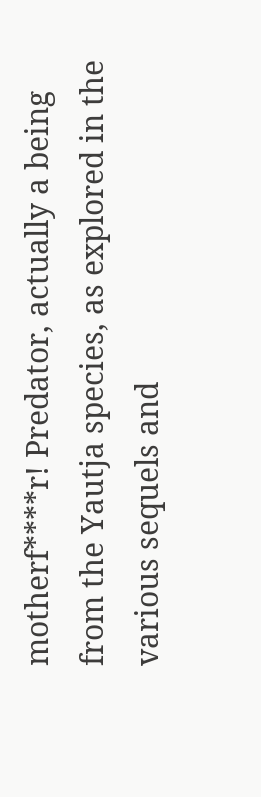motherf****r! Predator, actually a being from the Yautja species, as explored in the various sequels and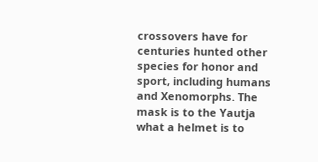crossovers have for centuries hunted other species for honor and sport, including humans and Xenomorphs. The mask is to the Yautja what a helmet is to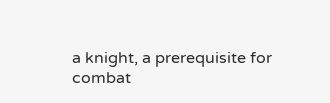a knight, a prerequisite for combat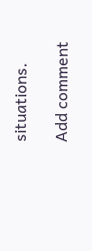situations.

Add comment